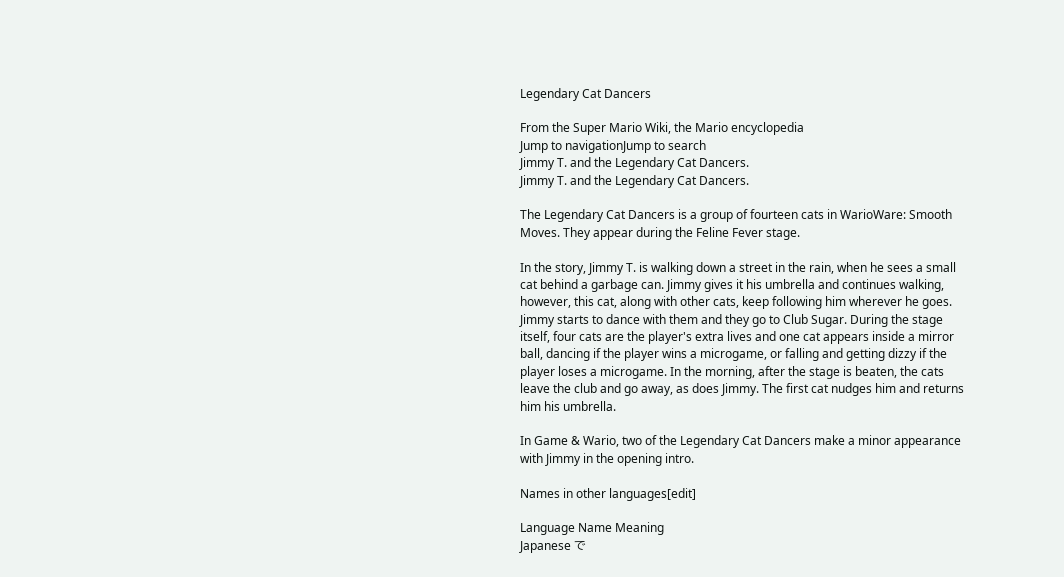Legendary Cat Dancers

From the Super Mario Wiki, the Mario encyclopedia
Jump to navigationJump to search
Jimmy T. and the Legendary Cat Dancers.
Jimmy T. and the Legendary Cat Dancers.

The Legendary Cat Dancers is a group of fourteen cats in WarioWare: Smooth Moves. They appear during the Feline Fever stage.

In the story, Jimmy T. is walking down a street in the rain, when he sees a small cat behind a garbage can. Jimmy gives it his umbrella and continues walking, however, this cat, along with other cats, keep following him wherever he goes. Jimmy starts to dance with them and they go to Club Sugar. During the stage itself, four cats are the player's extra lives and one cat appears inside a mirror ball, dancing if the player wins a microgame, or falling and getting dizzy if the player loses a microgame. In the morning, after the stage is beaten, the cats leave the club and go away, as does Jimmy. The first cat nudges him and returns him his umbrella.

In Game & Wario, two of the Legendary Cat Dancers make a minor appearance with Jimmy in the opening intro.

Names in other languages[edit]

Language Name Meaning
Japanese で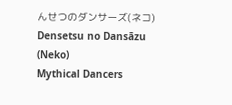んせつのダンサーズ(ネコ)
Densetsu no Dansāzu (Neko)
Mythical Dancers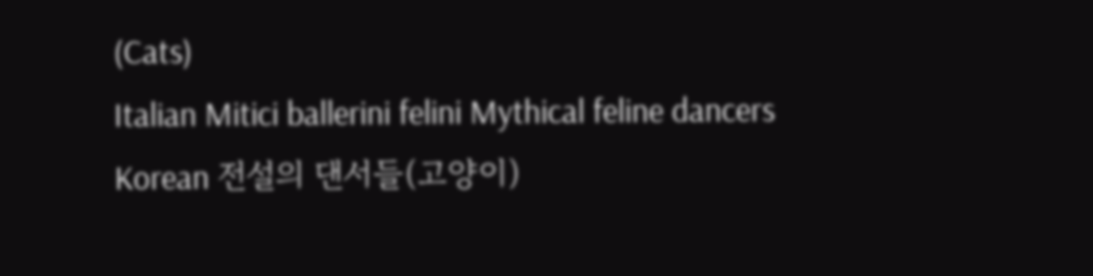(Cats)
Italian Mitici ballerini felini Mythical feline dancers
Korean 전설의 댄서들(고양이)